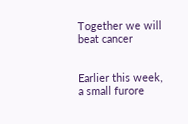Together we will beat cancer


Earlier this week, a small furore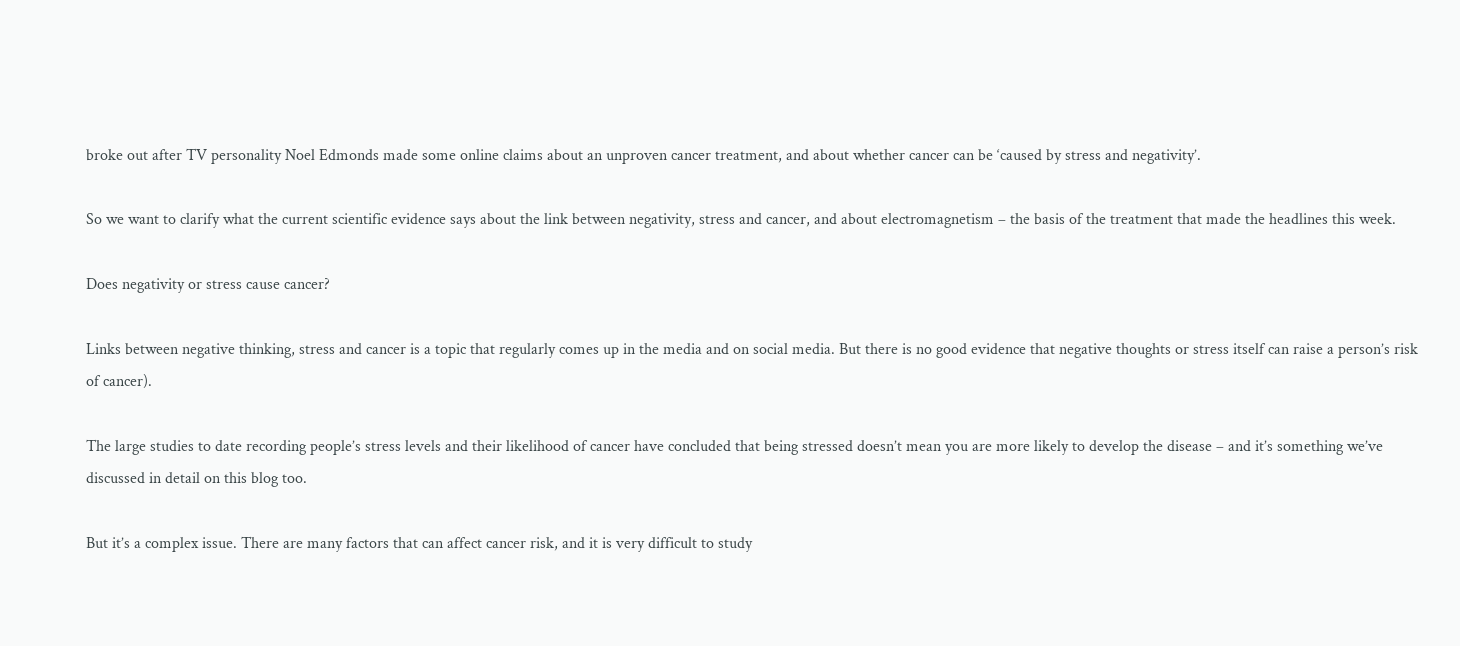broke out after TV personality Noel Edmonds made some online claims about an unproven cancer treatment, and about whether cancer can be ‘caused by stress and negativity’.

So we want to clarify what the current scientific evidence says about the link between negativity, stress and cancer, and about electromagnetism – the basis of the treatment that made the headlines this week.

Does negativity or stress cause cancer?

Links between negative thinking, stress and cancer is a topic that regularly comes up in the media and on social media. But there is no good evidence that negative thoughts or stress itself can raise a person’s risk of cancer).

The large studies to date recording people’s stress levels and their likelihood of cancer have concluded that being stressed doesn’t mean you are more likely to develop the disease – and it’s something we’ve discussed in detail on this blog too.

But it’s a complex issue. There are many factors that can affect cancer risk, and it is very difficult to study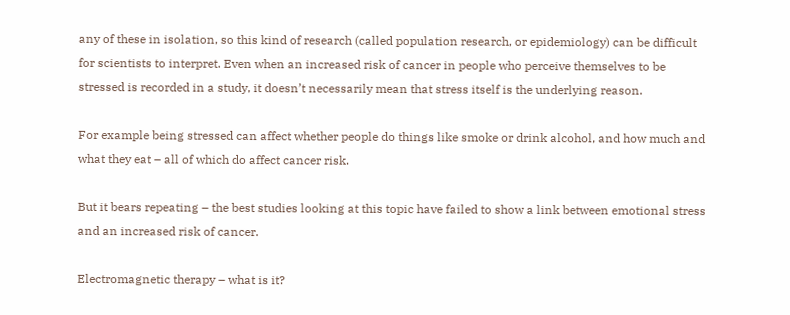any of these in isolation, so this kind of research (called population research, or epidemiology) can be difficult for scientists to interpret. Even when an increased risk of cancer in people who perceive themselves to be stressed is recorded in a study, it doesn’t necessarily mean that stress itself is the underlying reason.

For example being stressed can affect whether people do things like smoke or drink alcohol, and how much and what they eat – all of which do affect cancer risk.

But it bears repeating – the best studies looking at this topic have failed to show a link between emotional stress and an increased risk of cancer.

Electromagnetic therapy – what is it?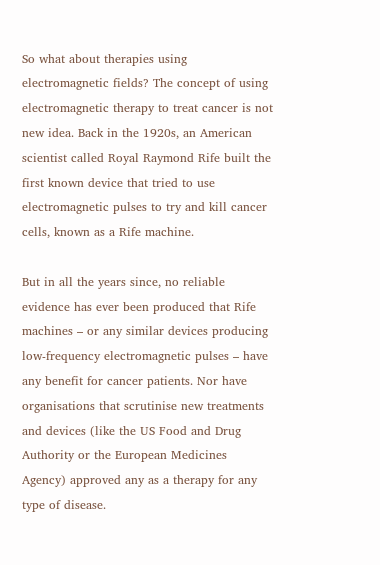So what about therapies using electromagnetic fields? The concept of using electromagnetic therapy to treat cancer is not new idea. Back in the 1920s, an American scientist called Royal Raymond Rife built the first known device that tried to use electromagnetic pulses to try and kill cancer cells, known as a Rife machine.

But in all the years since, no reliable evidence has ever been produced that Rife machines – or any similar devices producing low-frequency electromagnetic pulses – have any benefit for cancer patients. Nor have organisations that scrutinise new treatments and devices (like the US Food and Drug Authority or the European Medicines Agency) approved any as a therapy for any type of disease.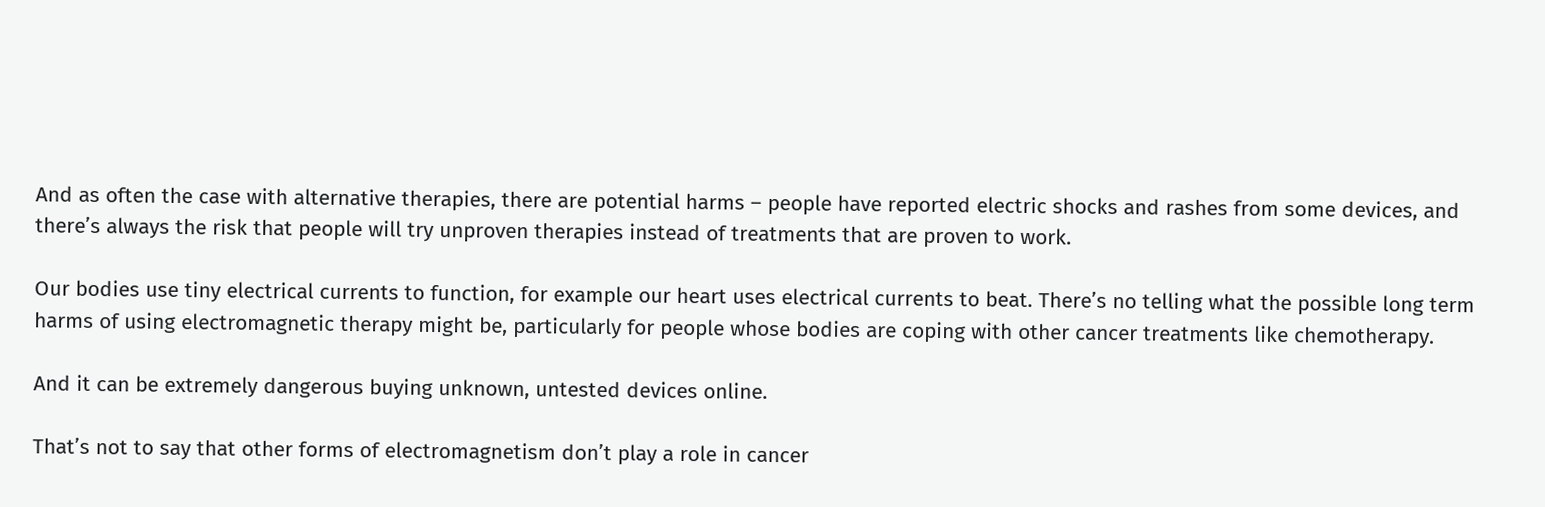And as often the case with alternative therapies, there are potential harms – people have reported electric shocks and rashes from some devices, and there’s always the risk that people will try unproven therapies instead of treatments that are proven to work.

Our bodies use tiny electrical currents to function, for example our heart uses electrical currents to beat. There’s no telling what the possible long term harms of using electromagnetic therapy might be, particularly for people whose bodies are coping with other cancer treatments like chemotherapy.

And it can be extremely dangerous buying unknown, untested devices online.

That’s not to say that other forms of electromagnetism don’t play a role in cancer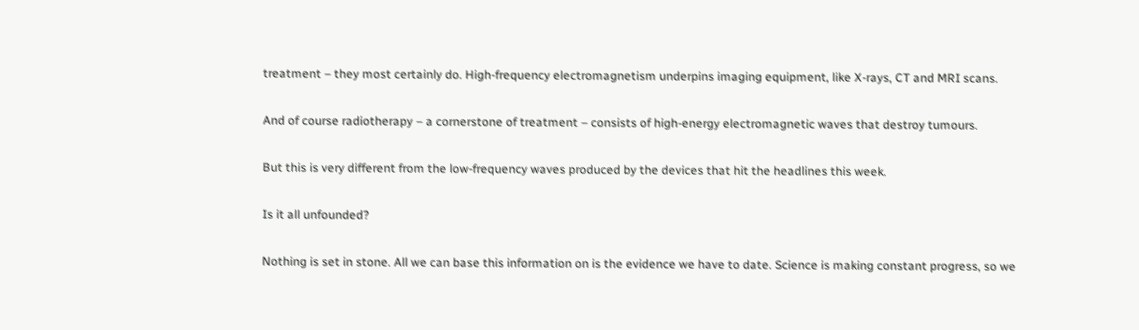treatment – they most certainly do. High-frequency electromagnetism underpins imaging equipment, like X-rays, CT and MRI scans.

And of course radiotherapy – a cornerstone of treatment – consists of high-energy electromagnetic waves that destroy tumours.

But this is very different from the low-frequency waves produced by the devices that hit the headlines this week.

Is it all unfounded?

Nothing is set in stone. All we can base this information on is the evidence we have to date. Science is making constant progress, so we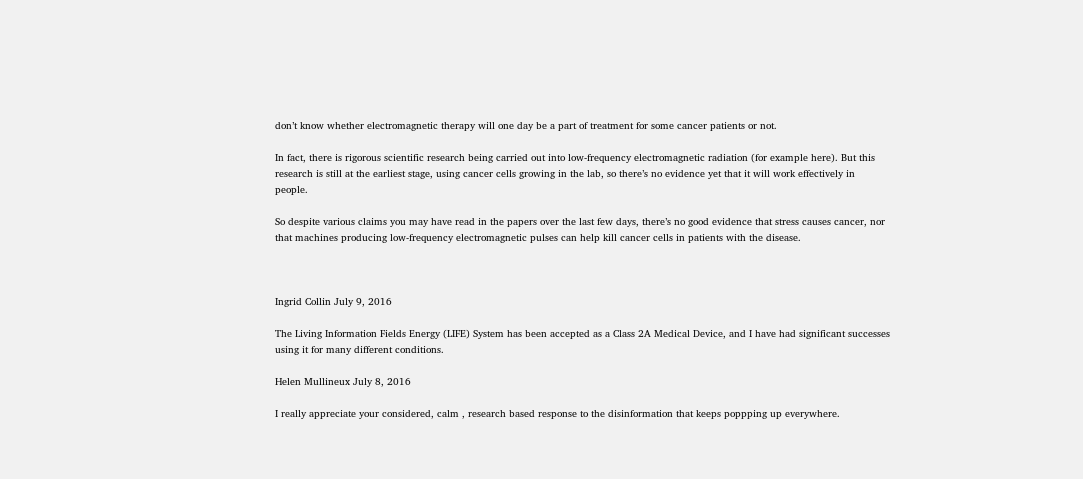don’t know whether electromagnetic therapy will one day be a part of treatment for some cancer patients or not.

In fact, there is rigorous scientific research being carried out into low-frequency electromagnetic radiation (for example here). But this research is still at the earliest stage, using cancer cells growing in the lab, so there’s no evidence yet that it will work effectively in people.

So despite various claims you may have read in the papers over the last few days, there’s no good evidence that stress causes cancer, nor that machines producing low-frequency electromagnetic pulses can help kill cancer cells in patients with the disease.



Ingrid Collin July 9, 2016

The Living Information Fields Energy (LIFE) System has been accepted as a Class 2A Medical Device, and I have had significant successes using it for many different conditions.

Helen Mullineux July 8, 2016

I really appreciate your considered, calm , research based response to the disinformation that keeps poppping up everywhere.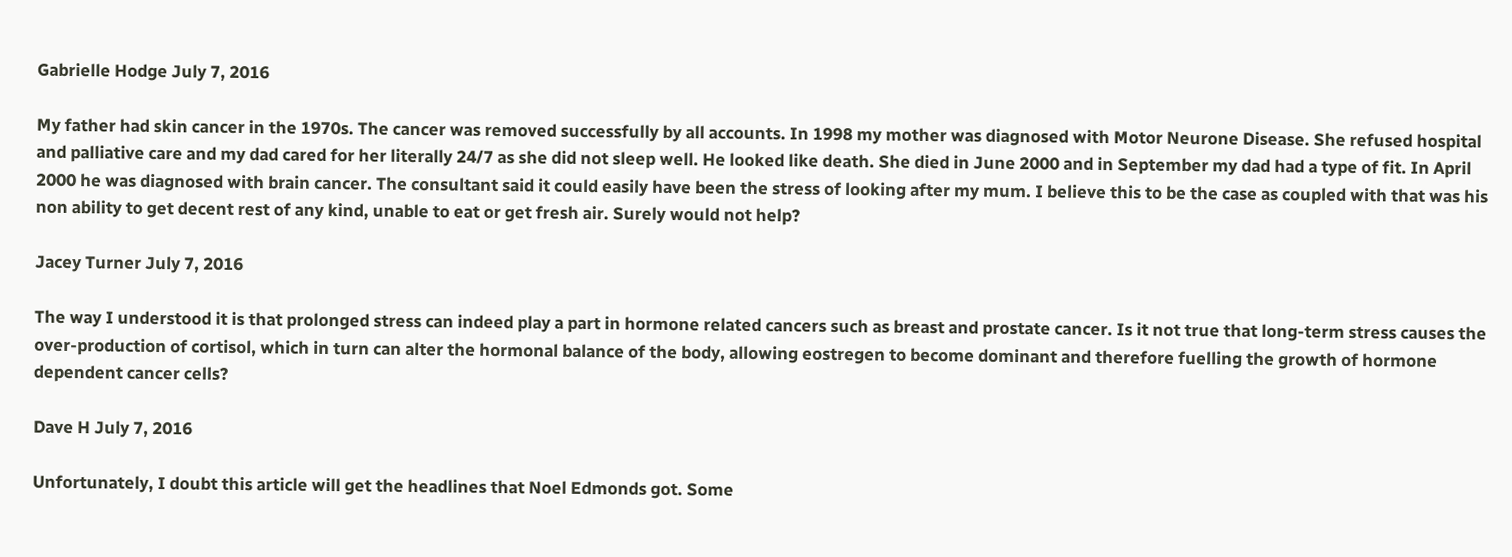Gabrielle Hodge July 7, 2016

My father had skin cancer in the 1970s. The cancer was removed successfully by all accounts. In 1998 my mother was diagnosed with Motor Neurone Disease. She refused hospital and palliative care and my dad cared for her literally 24/7 as she did not sleep well. He looked like death. She died in June 2000 and in September my dad had a type of fit. In April 2000 he was diagnosed with brain cancer. The consultant said it could easily have been the stress of looking after my mum. I believe this to be the case as coupled with that was his non ability to get decent rest of any kind, unable to eat or get fresh air. Surely would not help?

Jacey Turner July 7, 2016

The way I understood it is that prolonged stress can indeed play a part in hormone related cancers such as breast and prostate cancer. Is it not true that long-term stress causes the over-production of cortisol, which in turn can alter the hormonal balance of the body, allowing eostregen to become dominant and therefore fuelling the growth of hormone dependent cancer cells?

Dave H July 7, 2016

Unfortunately, I doubt this article will get the headlines that Noel Edmonds got. Some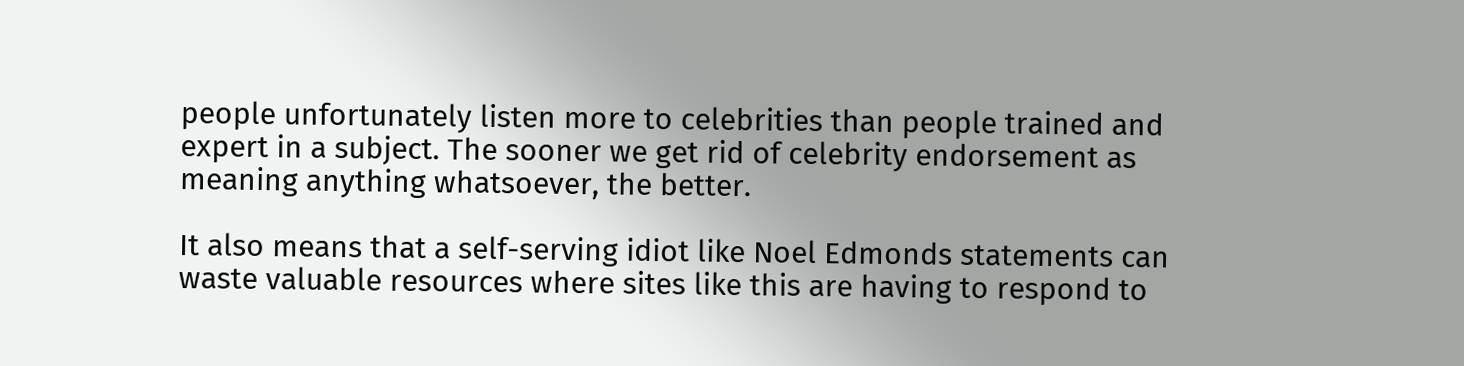people unfortunately listen more to celebrities than people trained and expert in a subject. The sooner we get rid of celebrity endorsement as meaning anything whatsoever, the better.

It also means that a self-serving idiot like Noel Edmonds statements can waste valuable resources where sites like this are having to respond to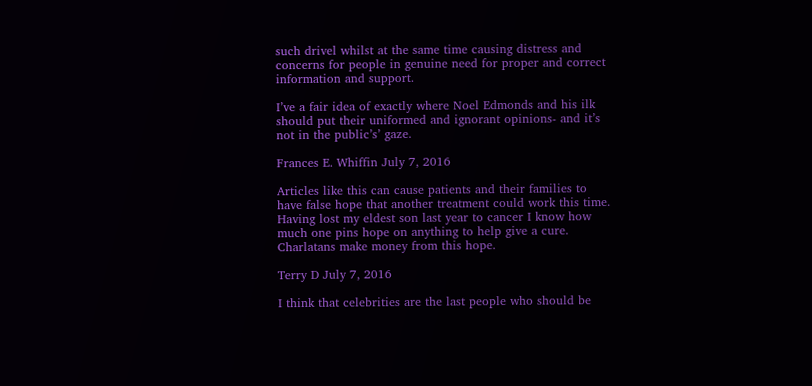such drivel whilst at the same time causing distress and concerns for people in genuine need for proper and correct information and support.

I’ve a fair idea of exactly where Noel Edmonds and his ilk should put their uniformed and ignorant opinions- and it’s not in the public’s’ gaze.

Frances E. Whiffin July 7, 2016

Articles like this can cause patients and their families to have false hope that another treatment could work this time. Having lost my eldest son last year to cancer I know how much one pins hope on anything to help give a cure. Charlatans make money from this hope.

Terry D July 7, 2016

I think that celebrities are the last people who should be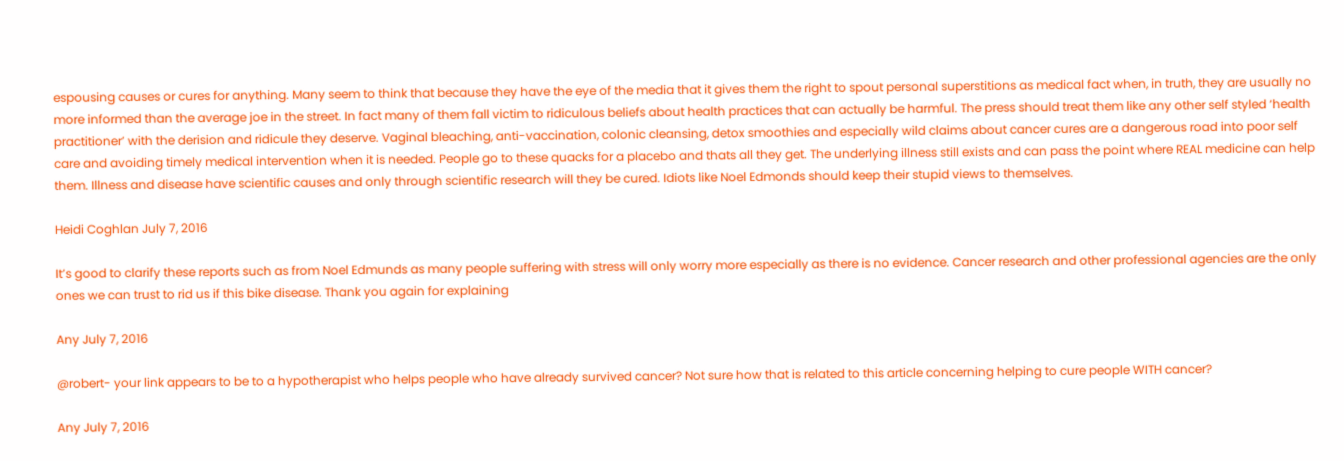espousing causes or cures for anything. Many seem to think that because they have the eye of the media that it gives them the right to spout personal superstitions as medical fact when, in truth, they are usually no more informed than the average joe in the street. In fact many of them fall victim to ridiculous beliefs about health practices that can actually be harmful. The press should treat them like any other self styled ‘health practitioner’ with the derision and ridicule they deserve. Vaginal bleaching, anti-vaccination, colonic cleansing, detox smoothies and especially wild claims about cancer cures are a dangerous road into poor self care and avoiding timely medical intervention when it is needed. People go to these quacks for a placebo and thats all they get. The underlying illness still exists and can pass the point where REAL medicine can help them. Illness and disease have scientific causes and only through scientific research will they be cured. Idiots like Noel Edmonds should keep their stupid views to themselves.

Heidi Coghlan July 7, 2016

It’s good to clarify these reports such as from Noel Edmunds as many people suffering with stress will only worry more especially as there is no evidence. Cancer research and other professional agencies are the only ones we can trust to rid us if this bike disease. Thank you again for explaining

Any July 7, 2016

@robert- your link appears to be to a hypotherapist who helps people who have already survived cancer? Not sure how that is related to this article concerning helping to cure people WITH cancer?

Any July 7, 2016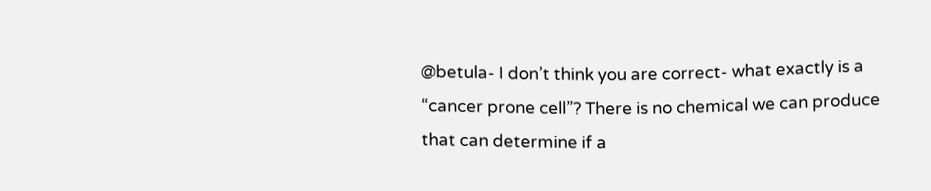@betula- I don’t think you are correct- what exactly is a “cancer prone cell”? There is no chemical we can produce that can determine if a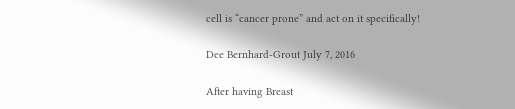cell is “cancer prone” and act on it specifically!

Dee Bernhard-Grout July 7, 2016

After having Breast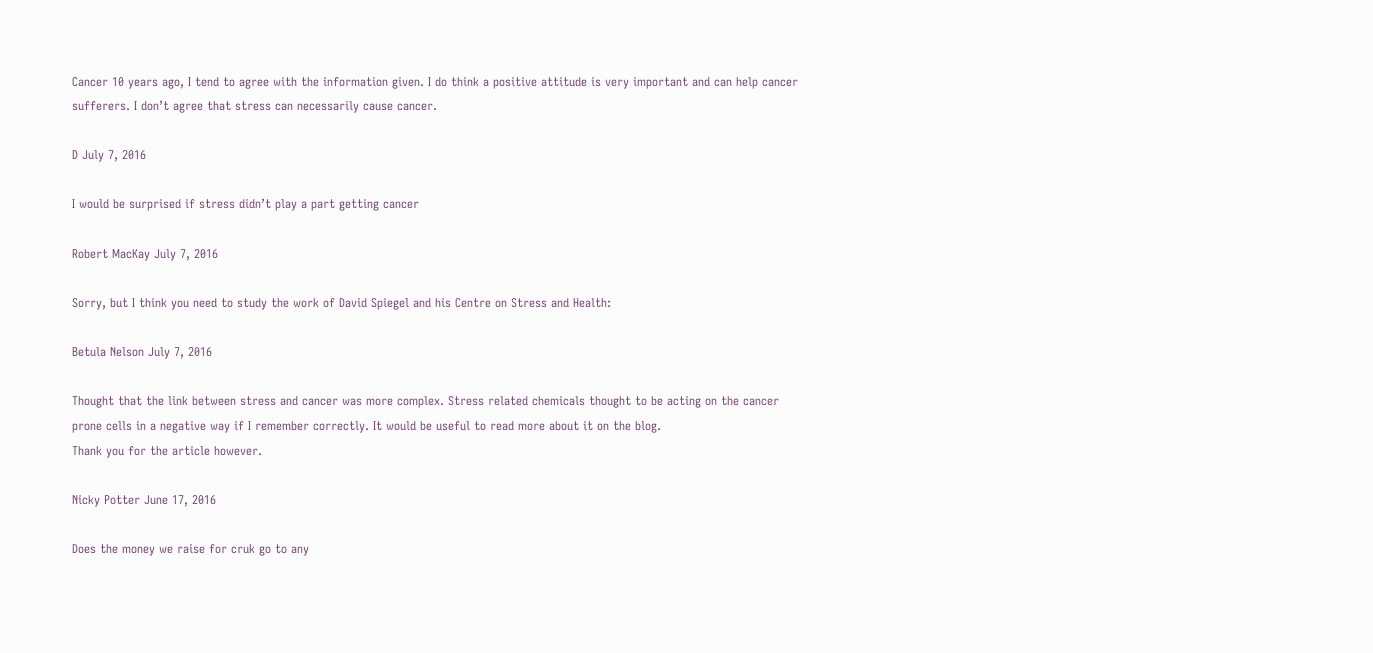Cancer 10 years ago, I tend to agree with the information given. I do think a positive attitude is very important and can help cancer sufferers. I don’t agree that stress can necessarily cause cancer.

D July 7, 2016

I would be surprised if stress didn’t play a part getting cancer

Robert MacKay July 7, 2016

Sorry, but I think you need to study the work of David Spiegel and his Centre on Stress and Health:

Betula Nelson July 7, 2016

Thought that the link between stress and cancer was more complex. Stress related chemicals thought to be acting on the cancer prone cells in a negative way if I remember correctly. It would be useful to read more about it on the blog.
Thank you for the article however.

Nicky Potter June 17, 2016

Does the money we raise for cruk go to any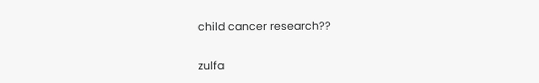child cancer research??

zulfa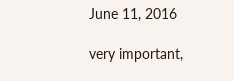June 11, 2016

very important,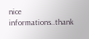nice informations..thank